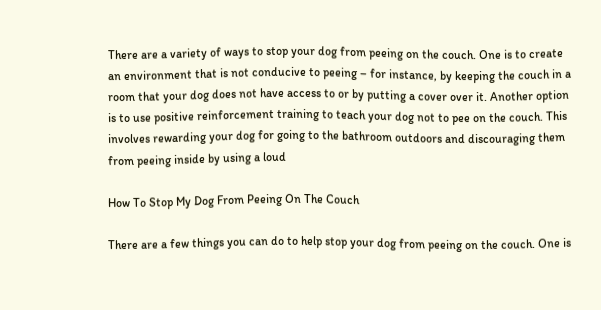There are a variety of ways to stop your dog from peeing on the couch. One is to create an environment that is not conducive to peeing – for instance, by keeping the couch in a room that your dog does not have access to or by putting a cover over it. Another option is to use positive reinforcement training to teach your dog not to pee on the couch. This involves rewarding your dog for going to the bathroom outdoors and discouraging them from peeing inside by using a loud

How To Stop My Dog From Peeing On The Couch

There are a few things you can do to help stop your dog from peeing on the couch. One is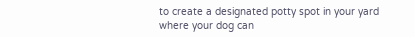to create a designated potty spot in your yard where your dog can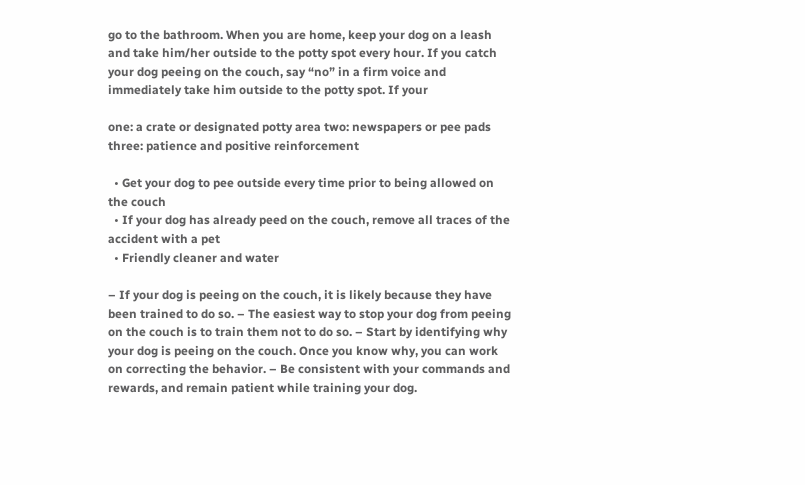go to the bathroom. When you are home, keep your dog on a leash and take him/her outside to the potty spot every hour. If you catch your dog peeing on the couch, say “no” in a firm voice and immediately take him outside to the potty spot. If your

one: a crate or designated potty area two: newspapers or pee pads three: patience and positive reinforcement

  • Get your dog to pee outside every time prior to being allowed on the couch
  • If your dog has already peed on the couch, remove all traces of the accident with a pet
  • Friendly cleaner and water

– If your dog is peeing on the couch, it is likely because they have been trained to do so. – The easiest way to stop your dog from peeing on the couch is to train them not to do so. – Start by identifying why your dog is peeing on the couch. Once you know why, you can work on correcting the behavior. – Be consistent with your commands and rewards, and remain patient while training your dog.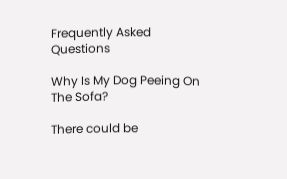Frequently Asked Questions

Why Is My Dog Peeing On The Sofa?

There could be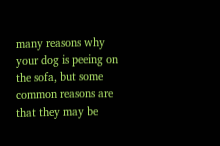many reasons why your dog is peeing on the sofa, but some common reasons are that they may be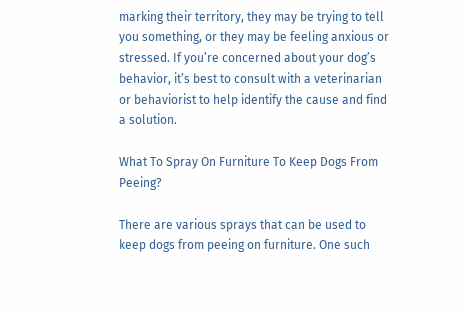marking their territory, they may be trying to tell you something, or they may be feeling anxious or stressed. If you’re concerned about your dog’s behavior, it’s best to consult with a veterinarian or behaviorist to help identify the cause and find a solution.

What To Spray On Furniture To Keep Dogs From Peeing?

There are various sprays that can be used to keep dogs from peeing on furniture. One such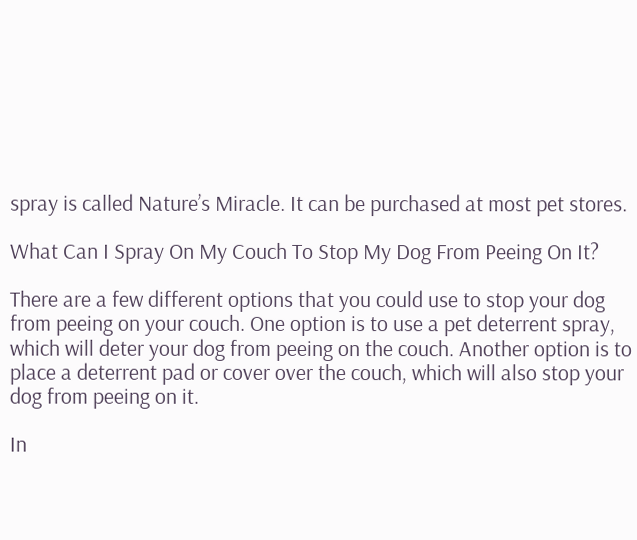spray is called Nature’s Miracle. It can be purchased at most pet stores.

What Can I Spray On My Couch To Stop My Dog From Peeing On It?

There are a few different options that you could use to stop your dog from peeing on your couch. One option is to use a pet deterrent spray, which will deter your dog from peeing on the couch. Another option is to place a deterrent pad or cover over the couch, which will also stop your dog from peeing on it.

In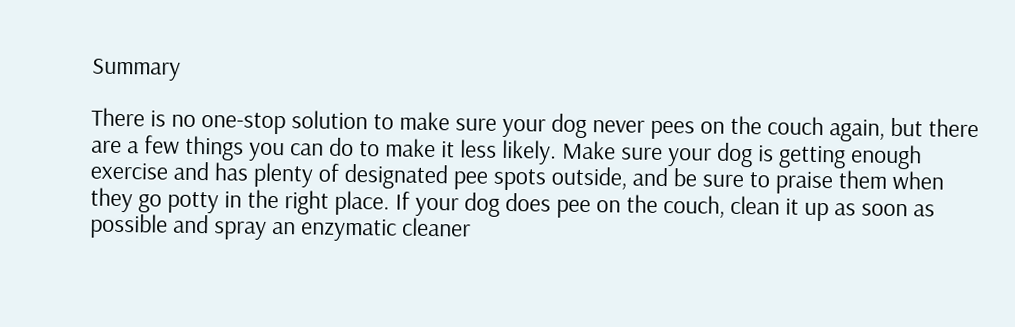Summary

There is no one-stop solution to make sure your dog never pees on the couch again, but there are a few things you can do to make it less likely. Make sure your dog is getting enough exercise and has plenty of designated pee spots outside, and be sure to praise them when they go potty in the right place. If your dog does pee on the couch, clean it up as soon as possible and spray an enzymatic cleaner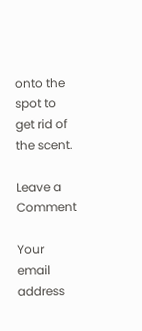onto the spot to get rid of the scent.

Leave a Comment

Your email address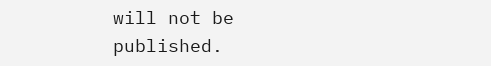will not be published.